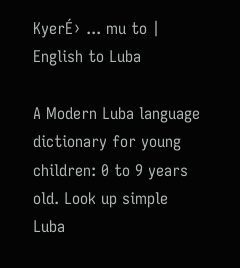KyerÉ› ... mu to | English to Luba

A Modern Luba language dictionary for young children: 0 to 9 years old. Look up simple Luba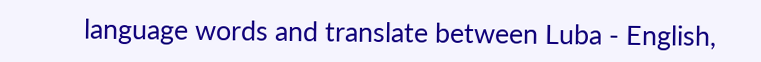language words and translate between Luba - English,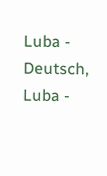Luba - Deutsch, Luba -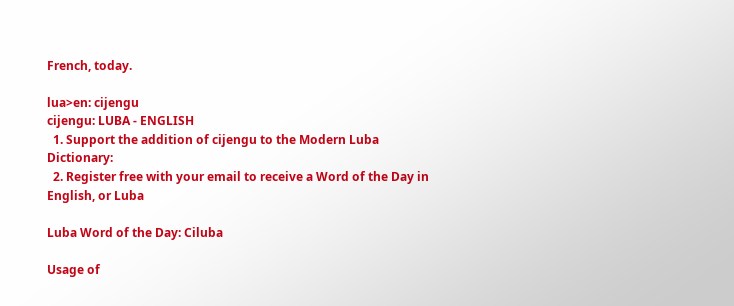French, today.

lua>en: cijengu
cijengu: LUBA - ENGLISH
  1. Support the addition of cijengu to the Modern Luba Dictionary:
  2. Register free with your email to receive a Word of the Day in English, or Luba

Luba Word of the Day: Ciluba

Usage of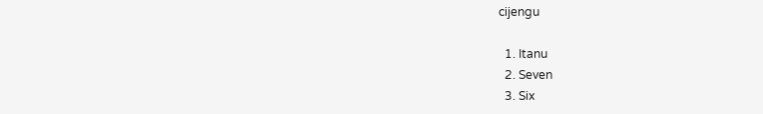cijengu

  1. Itanu
  2. Seven
  3. Six